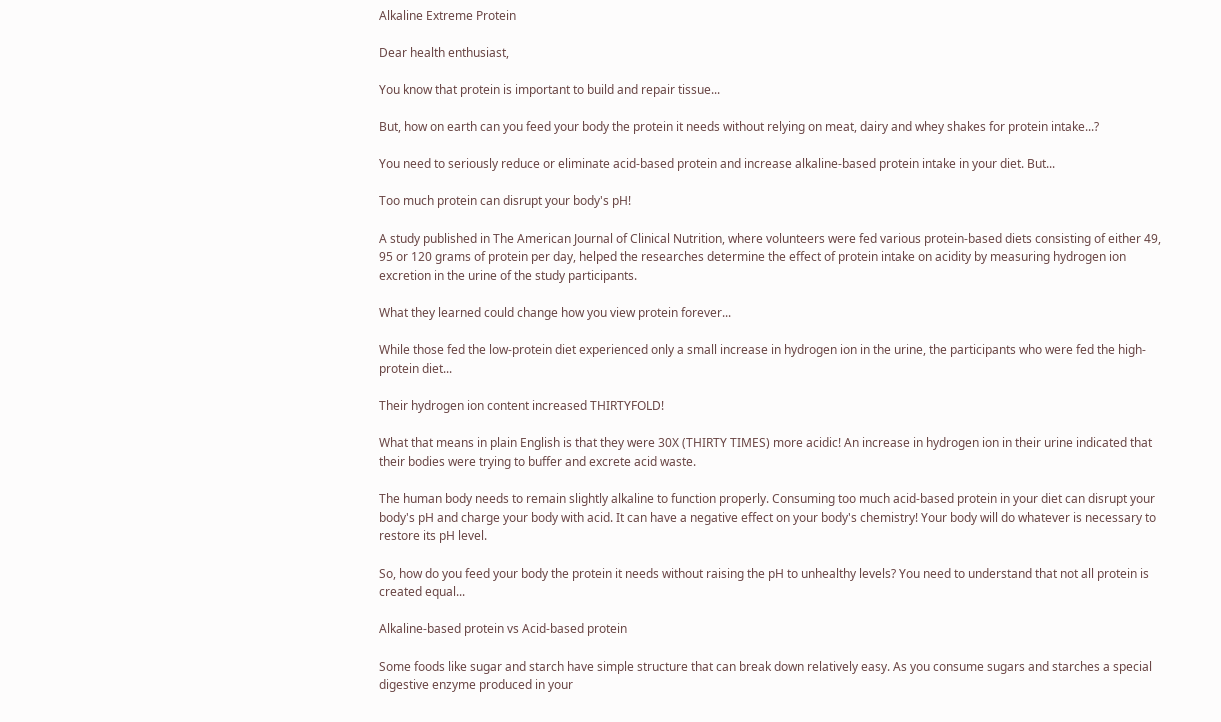Alkaline Extreme Protein

Dear health enthusiast,

You know that protein is important to build and repair tissue...

But, how on earth can you feed your body the protein it needs without relying on meat, dairy and whey shakes for protein intake...?

You need to seriously reduce or eliminate acid-based protein and increase alkaline-based protein intake in your diet. But...

Too much protein can disrupt your body's pH!

A study published in The American Journal of Clinical Nutrition, where volunteers were fed various protein-based diets consisting of either 49, 95 or 120 grams of protein per day, helped the researches determine the effect of protein intake on acidity by measuring hydrogen ion excretion in the urine of the study participants.

What they learned could change how you view protein forever...

While those fed the low-protein diet experienced only a small increase in hydrogen ion in the urine, the participants who were fed the high-protein diet...

Their hydrogen ion content increased THIRTYFOLD!

What that means in plain English is that they were 30X (THIRTY TIMES) more acidic! An increase in hydrogen ion in their urine indicated that their bodies were trying to buffer and excrete acid waste.

The human body needs to remain slightly alkaline to function properly. Consuming too much acid-based protein in your diet can disrupt your body's pH and charge your body with acid. It can have a negative effect on your body's chemistry! Your body will do whatever is necessary to restore its pH level.

So, how do you feed your body the protein it needs without raising the pH to unhealthy levels? You need to understand that not all protein is created equal...

Alkaline-based protein vs Acid-based protein

Some foods like sugar and starch have simple structure that can break down relatively easy. As you consume sugars and starches a special digestive enzyme produced in your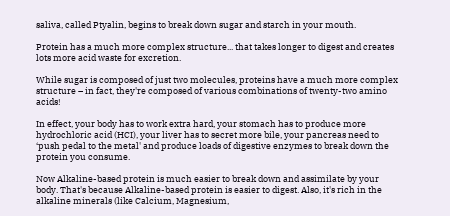saliva, called Ptyalin, begins to break down sugar and starch in your mouth.

Protein has a much more complex structure... that takes longer to digest and creates lots more acid waste for excretion.

While sugar is composed of just two molecules, proteins have a much more complex structure – in fact, they're composed of various combinations of twenty-two amino acids!

In effect, your body has to work extra hard, your stomach has to produce more hydrochloric acid (HCI), your liver has to secret more bile, your pancreas need to ‘push pedal to the metal' and produce loads of digestive enzymes to break down the protein you consume.

Now Alkaline-based protein is much easier to break down and assimilate by your body. That's because Alkaline-based protein is easier to digest. Also, it's rich in the alkaline minerals (like Calcium, Magnesium,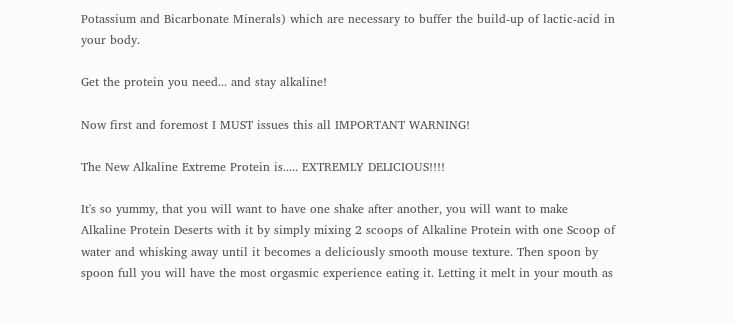Potassium and Bicarbonate Minerals) which are necessary to buffer the build-up of lactic-acid in your body.

Get the protein you need... and stay alkaline!

Now first and foremost I MUST issues this all IMPORTANT WARNING!

The New Alkaline Extreme Protein is..... EXTREMLY DELICIOUS!!!!

It's so yummy, that you will want to have one shake after another, you will want to make Alkaline Protein Deserts with it by simply mixing 2 scoops of Alkaline Protein with one Scoop of water and whisking away until it becomes a deliciously smooth mouse texture. Then spoon by spoon full you will have the most orgasmic experience eating it. Letting it melt in your mouth as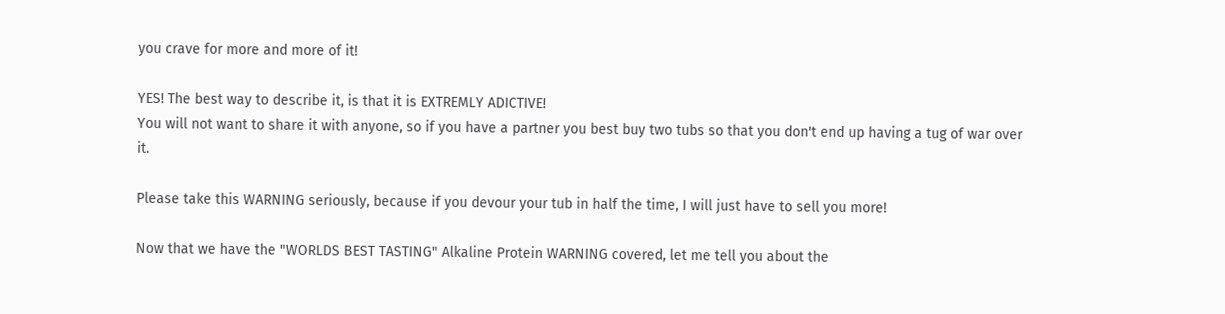you crave for more and more of it!

YES! The best way to describe it, is that it is EXTREMLY ADICTIVE!
You will not want to share it with anyone, so if you have a partner you best buy two tubs so that you don't end up having a tug of war over it.

Please take this WARNING seriously, because if you devour your tub in half the time, I will just have to sell you more!

Now that we have the "WORLDS BEST TASTING" Alkaline Protein WARNING covered, let me tell you about the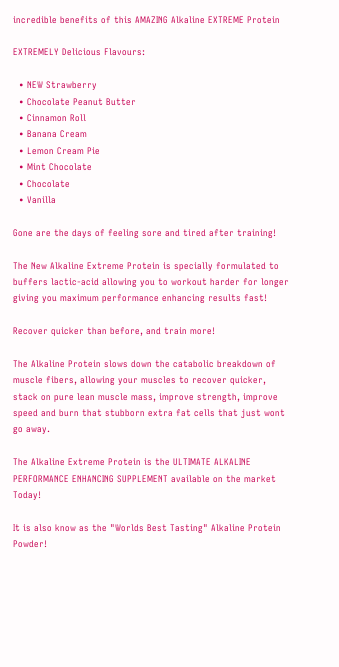incredible benefits of this AMAZING Alkaline EXTREME Protein

EXTREMELY Delicious Flavours:

  • NEW Strawberry
  • Chocolate Peanut Butter
  • Cinnamon Roll
  • Banana Cream
  • Lemon Cream Pie
  • Mint Chocolate
  • Chocolate
  • Vanilla

Gone are the days of feeling sore and tired after training!

The New Alkaline Extreme Protein is specially formulated to buffers lactic-acid allowing you to workout harder for longer giving you maximum performance enhancing results fast!

Recover quicker than before, and train more!

The Alkaline Protein slows down the catabolic breakdown of muscle fibers, allowing your muscles to recover quicker, stack on pure lean muscle mass, improve strength, improve speed and burn that stubborn extra fat cells that just wont go away.

The Alkaline Extreme Protein is the ULTIMATE ALKALINE PERFORMANCE ENHANCING SUPPLEMENT available on the market Today!

It is also know as the "Worlds Best Tasting" Alkaline Protein Powder!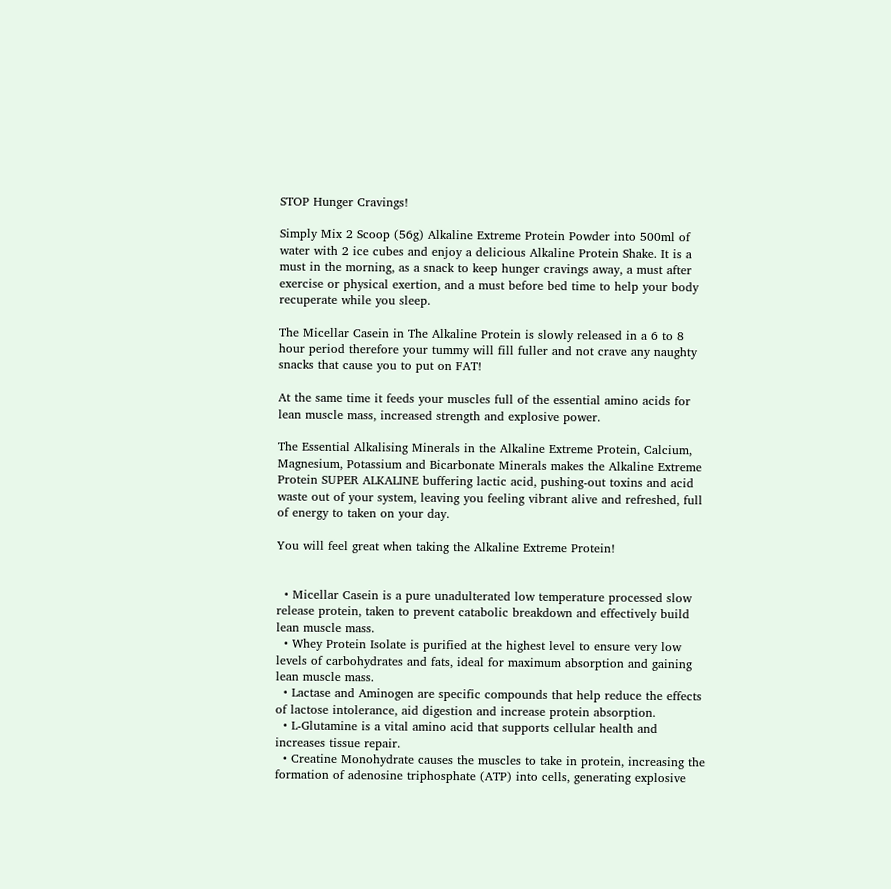STOP Hunger Cravings!

Simply Mix 2 Scoop (56g) Alkaline Extreme Protein Powder into 500ml of water with 2 ice cubes and enjoy a delicious Alkaline Protein Shake. It is a must in the morning, as a snack to keep hunger cravings away, a must after exercise or physical exertion, and a must before bed time to help your body recuperate while you sleep.

The Micellar Casein in The Alkaline Protein is slowly released in a 6 to 8 hour period therefore your tummy will fill fuller and not crave any naughty snacks that cause you to put on FAT!

At the same time it feeds your muscles full of the essential amino acids for lean muscle mass, increased strength and explosive power.

The Essential Alkalising Minerals in the Alkaline Extreme Protein, Calcium, Magnesium, Potassium and Bicarbonate Minerals makes the Alkaline Extreme Protein SUPER ALKALINE buffering lactic acid, pushing-out toxins and acid waste out of your system, leaving you feeling vibrant alive and refreshed, full of energy to taken on your day.

You will feel great when taking the Alkaline Extreme Protein!


  • Micellar Casein is a pure unadulterated low temperature processed slow release protein, taken to prevent catabolic breakdown and effectively build lean muscle mass.
  • Whey Protein Isolate is purified at the highest level to ensure very low levels of carbohydrates and fats, ideal for maximum absorption and gaining lean muscle mass.
  • Lactase and Aminogen are specific compounds that help reduce the effects of lactose intolerance, aid digestion and increase protein absorption.
  • L-Glutamine is a vital amino acid that supports cellular health and increases tissue repair.
  • Creatine Monohydrate causes the muscles to take in protein, increasing the formation of adenosine triphosphate (ATP) into cells, generating explosive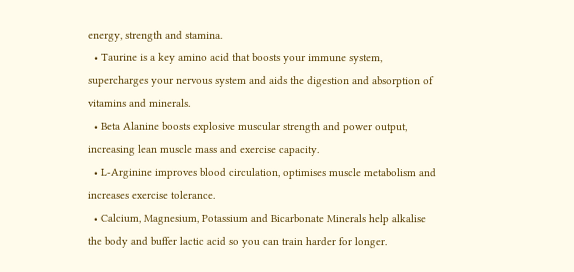energy, strength and stamina.
  • Taurine is a key amino acid that boosts your immune system, supercharges your nervous system and aids the digestion and absorption of vitamins and minerals.
  • Beta Alanine boosts explosive muscular strength and power output, increasing lean muscle mass and exercise capacity.
  • L-Arginine improves blood circulation, optimises muscle metabolism and increases exercise tolerance.
  • Calcium, Magnesium, Potassium and Bicarbonate Minerals help alkalise the body and buffer lactic acid so you can train harder for longer.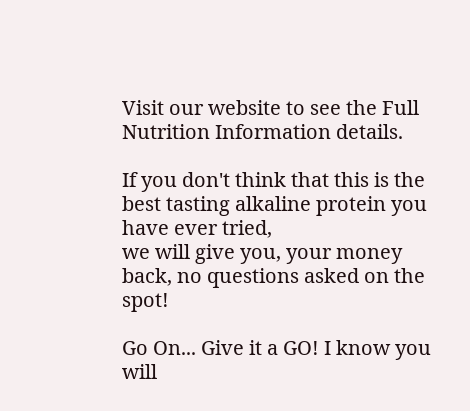Visit our website to see the Full Nutrition Information details.

If you don't think that this is the best tasting alkaline protein you have ever tried,
we will give you, your money back, no questions asked on the spot!

Go On... Give it a GO! I know you will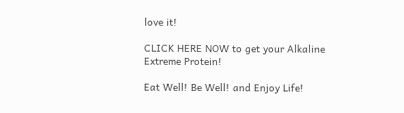love it!

CLICK HERE NOW to get your Alkaline Extreme Protein!

Eat Well! Be Well! and Enjoy Life!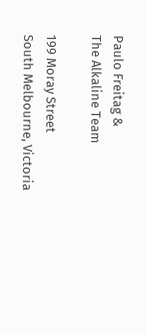Paulo Freitag &
The Alkaline Team

199 Moray Street
South Melbourne, Victoria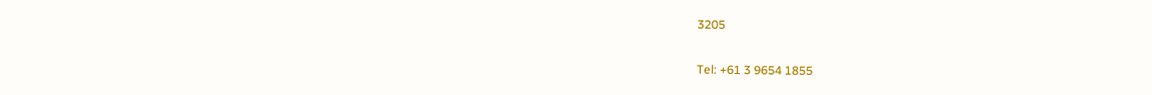3205

Tel: +61 3 9654 1855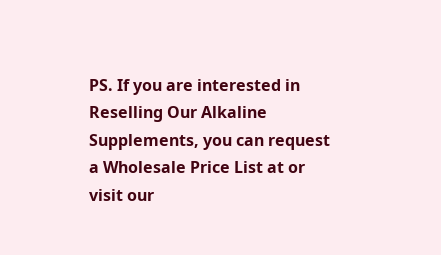PS. If you are interested in Reselling Our Alkaline Supplements, you can request a Wholesale Price List at or visit our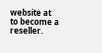website at to become a reseller.